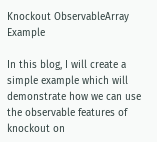Knockout ObservableArray Example

In this blog, I will create a simple example which will demonstrate how we can use the observable features of knockout on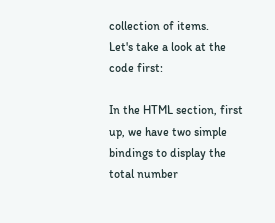collection of items.
Let's take a look at the code first:

In the HTML section, first up, we have two simple bindings to display the total number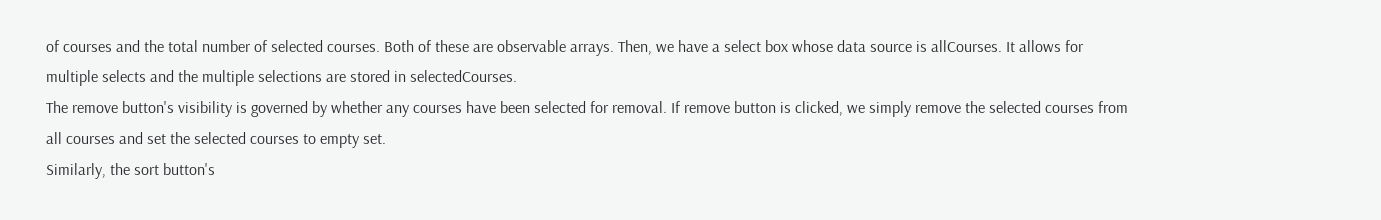of courses and the total number of selected courses. Both of these are observable arrays. Then, we have a select box whose data source is allCourses. It allows for multiple selects and the multiple selections are stored in selectedCourses.
The remove button's visibility is governed by whether any courses have been selected for removal. If remove button is clicked, we simply remove the selected courses from all courses and set the selected courses to empty set.
Similarly, the sort button's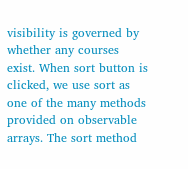visibility is governed by whether any courses exist. When sort button is clicked, we use sort as one of the many methods provided on observable arrays. The sort method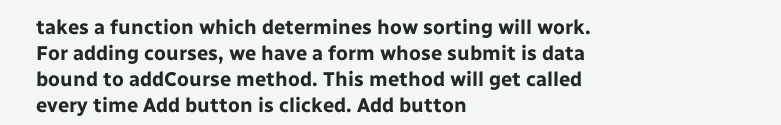takes a function which determines how sorting will work.
For adding courses, we have a form whose submit is data bound to addCourse method. This method will get called every time Add button is clicked. Add button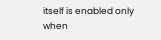itself is enabled only when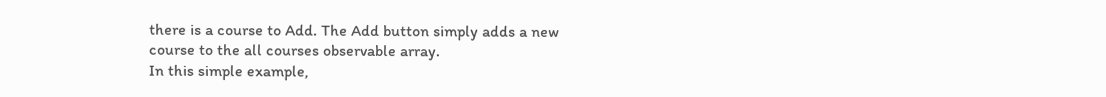there is a course to Add. The Add button simply adds a new course to the all courses observable array.
In this simple example,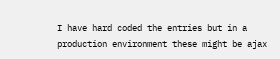I have hard coded the entries but in a production environment these might be ajax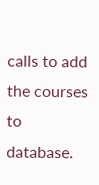calls to add the courses to database.